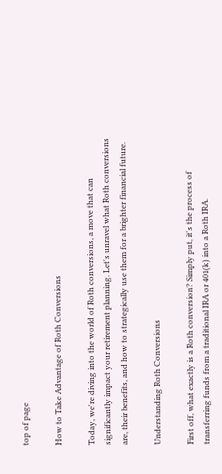top of page

How to Take Advantage of Roth Conversions

Today, we're diving into the world of Roth conversions, a move that can significantly impact your retirement planning. Let's unravel what Roth conversions are, their benefits, and how to strategically use them for a brighter financial future.

Understanding Roth Conversions

First off, what exactly is a Roth conversion? Simply put, it's the process of transferring funds from a traditional IRA or 401(k) into a Roth IRA.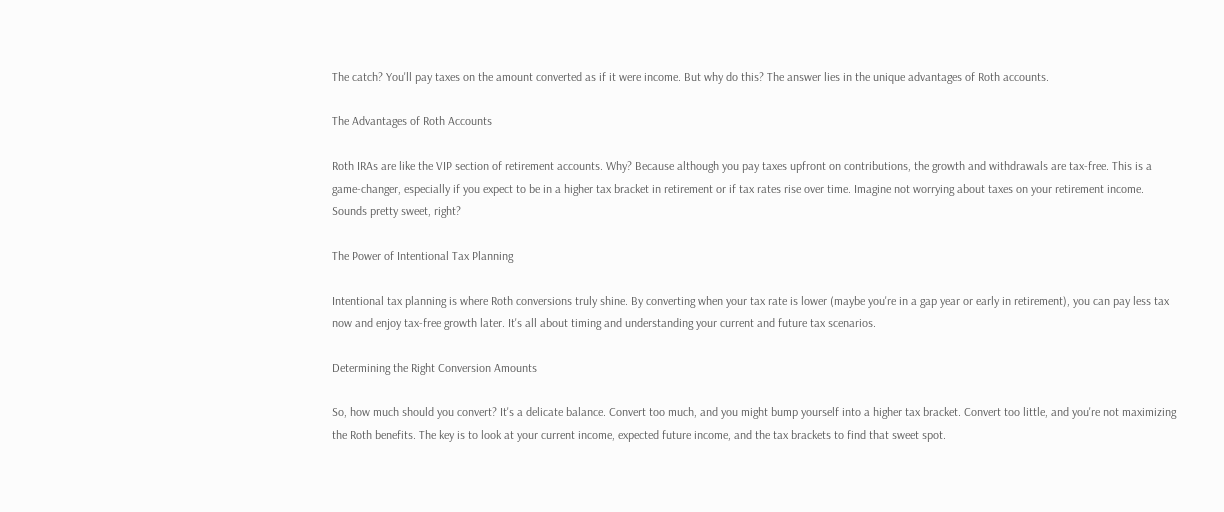The catch? You'll pay taxes on the amount converted as if it were income. But why do this? The answer lies in the unique advantages of Roth accounts.

The Advantages of Roth Accounts

Roth IRAs are like the VIP section of retirement accounts. Why? Because although you pay taxes upfront on contributions, the growth and withdrawals are tax-free. This is a game-changer, especially if you expect to be in a higher tax bracket in retirement or if tax rates rise over time. Imagine not worrying about taxes on your retirement income. Sounds pretty sweet, right?

The Power of Intentional Tax Planning

Intentional tax planning is where Roth conversions truly shine. By converting when your tax rate is lower (maybe you're in a gap year or early in retirement), you can pay less tax now and enjoy tax-free growth later. It's all about timing and understanding your current and future tax scenarios.

Determining the Right Conversion Amounts

So, how much should you convert? It's a delicate balance. Convert too much, and you might bump yourself into a higher tax bracket. Convert too little, and you're not maximizing the Roth benefits. The key is to look at your current income, expected future income, and the tax brackets to find that sweet spot.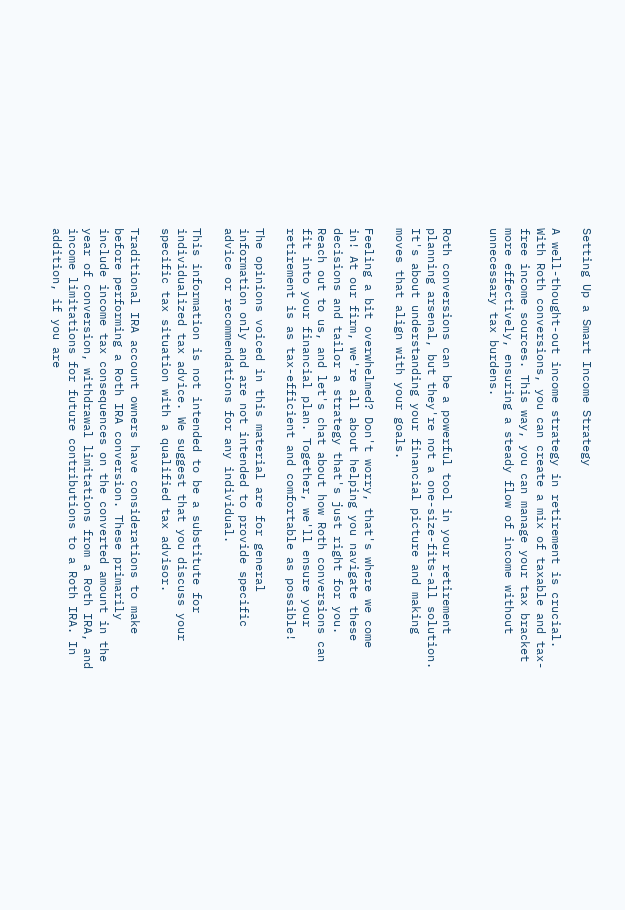Setting Up a Smart Income Strategy

A well-thought-out income strategy in retirement is crucial. With Roth conversions, you can create a mix of taxable and tax-free income sources. This way, you can manage your tax bracket more effectively, ensuring a steady flow of income without unnecessary tax burdens.


Roth conversions can be a powerful tool in your retirement planning arsenal, but they're not a one-size-fits-all solution. It's about understanding your financial picture and making moves that align with your goals.

Feeling a bit overwhelmed? Don't worry, that's where we come in! At our firm, we're all about helping you navigate these decisions and tailor a strategy that's just right for you. Reach out to us, and let's chat about how Roth conversions can fit into your financial plan. Together, we'll ensure your retirement is as tax-efficient and comfortable as possible!

The opinions voiced in this material are for general information only and are not intended to provide specific advice or recommendations for any individual.

This information is not intended to be a substitute for individualized tax advice. We suggest that you discuss your specific tax situation with a qualified tax advisor.

Traditional IRA account owners have considerations to make before performing a Roth IRA conversion. These primarily include income tax consequences on the converted amount in the year of conversion, withdrawal limitations from a Roth IRA, and income limitations for future contributions to a Roth IRA. In addition, if you are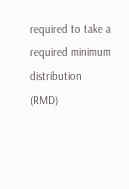required to take a required minimum distribution (RMD)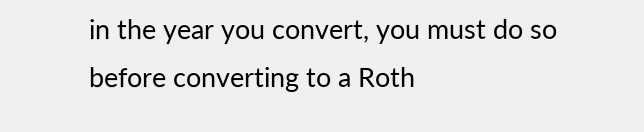in the year you convert, you must do so before converting to a Roth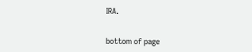IRA.


bottom of page